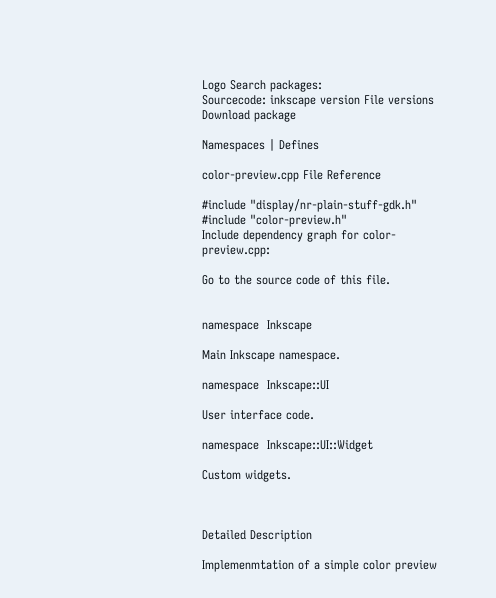Logo Search packages:
Sourcecode: inkscape version File versions  Download package

Namespaces | Defines

color-preview.cpp File Reference

#include "display/nr-plain-stuff-gdk.h"
#include "color-preview.h"
Include dependency graph for color-preview.cpp:

Go to the source code of this file.


namespace  Inkscape

Main Inkscape namespace.

namespace  Inkscape::UI

User interface code.

namespace  Inkscape::UI::Widget

Custom widgets.



Detailed Description

Implemenmtation of a simple color preview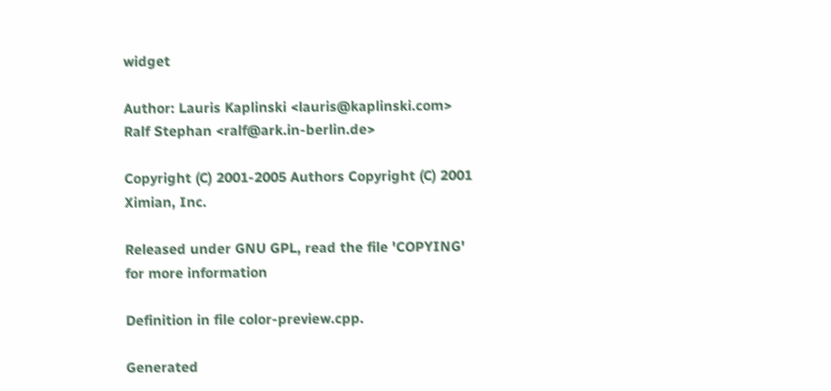widget

Author: Lauris Kaplinski <lauris@kaplinski.com> Ralf Stephan <ralf@ark.in-berlin.de>

Copyright (C) 2001-2005 Authors Copyright (C) 2001 Ximian, Inc.

Released under GNU GPL, read the file 'COPYING' for more information

Definition in file color-preview.cpp.

Generated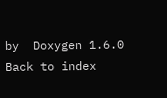by  Doxygen 1.6.0   Back to index